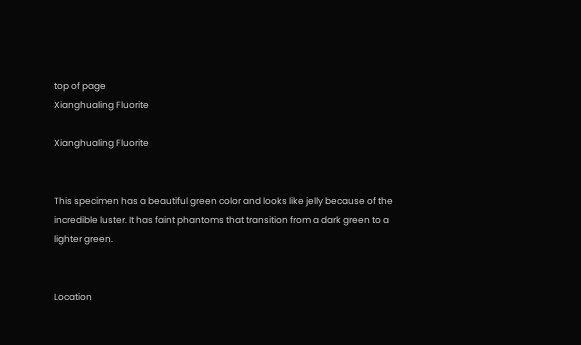top of page
Xianghualing Fluorite

Xianghualing Fluorite


This specimen has a beautiful green color and looks like jelly because of the incredible luster. It has faint phantoms that transition from a dark green to a lighter green.


Location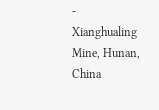- Xianghualing Mine, Hunan, China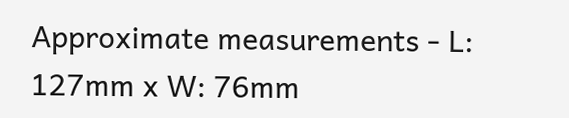Approximate measurements - L: 127mm x W: 76mm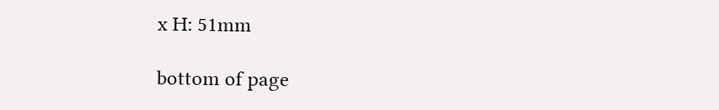x H: 51mm

bottom of page